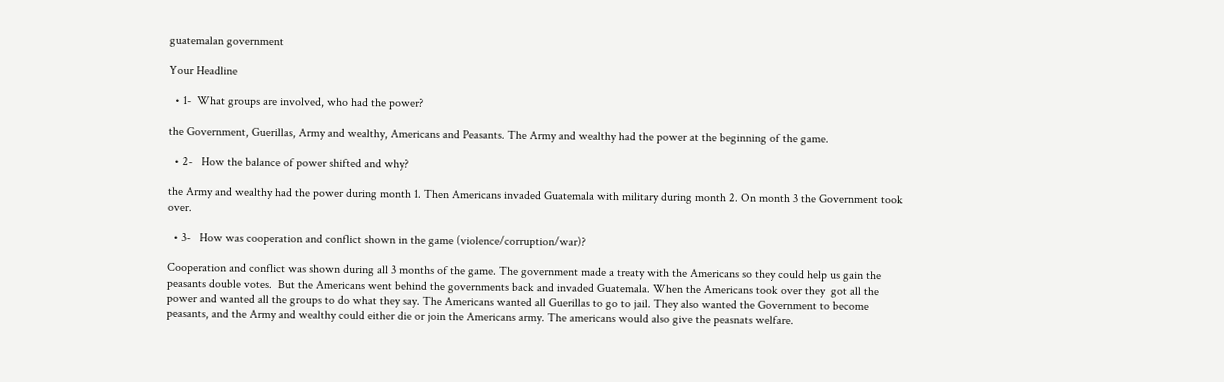guatemalan government

Your Headline

  • 1-  What groups are involved, who had the power?

the Government, Guerillas, Army and wealthy, Americans and Peasants. The Army and wealthy had the power at the beginning of the game.

  • 2-   How the balance of power shifted and why?

the Army and wealthy had the power during month 1. Then Americans invaded Guatemala with military during month 2. On month 3 the Government took over.

  • 3-   How was cooperation and conflict shown in the game (violence/corruption/war)?

Cooperation and conflict was shown during all 3 months of the game. The government made a treaty with the Americans so they could help us gain the peasants double votes.  But the Americans went behind the governments back and invaded Guatemala. When the Americans took over they  got all the power and wanted all the groups to do what they say. The Americans wanted all Guerillas to go to jail. They also wanted the Government to become peasants, and the Army and wealthy could either die or join the Americans army. The americans would also give the peasnats welfare.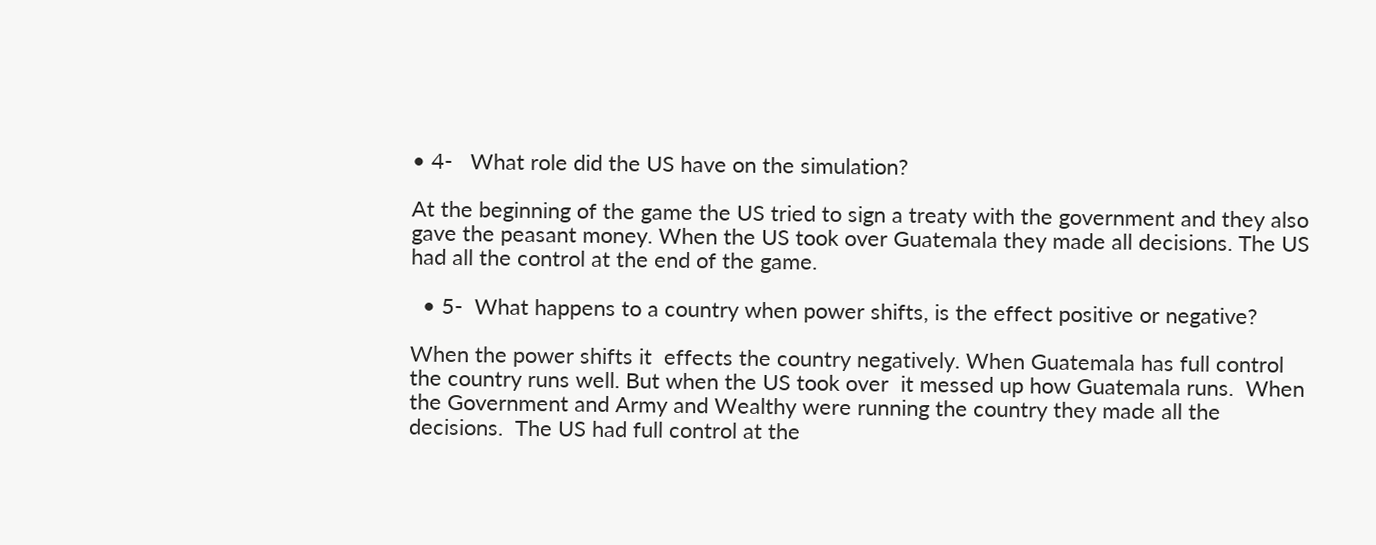• 4-   What role did the US have on the simulation?

At the beginning of the game the US tried to sign a treaty with the government and they also gave the peasant money. When the US took over Guatemala they made all decisions. The US had all the control at the end of the game.

  • 5-  What happens to a country when power shifts, is the effect positive or negative?

When the power shifts it  effects the country negatively. When Guatemala has full control the country runs well. But when the US took over  it messed up how Guatemala runs.  When the Government and Army and Wealthy were running the country they made all the decisions.  The US had full control at the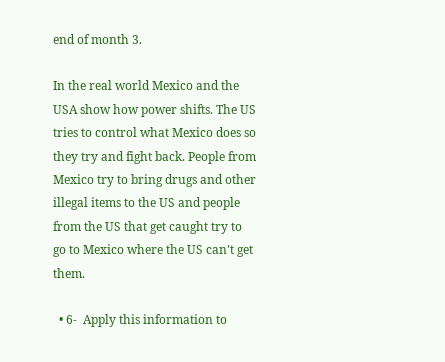end of month 3.

In the real world Mexico and the USA show how power shifts. The US tries to control what Mexico does so they try and fight back. People from Mexico try to bring drugs and other illegal items to the US and people from the US that get caught try to go to Mexico where the US can't get them.

  • 6-  Apply this information to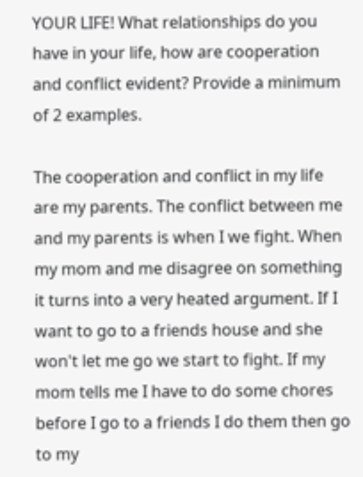YOUR LIFE! What relationships do you have in your life, how are cooperation and conflict evident? Provide a minimum of 2 examples.

The cooperation and conflict in my life are my parents. The conflict between me and my parents is when I we fight. When my mom and me disagree on something it turns into a very heated argument. If I want to go to a friends house and she won't let me go we start to fight. If my mom tells me I have to do some chores before I go to a friends I do them then go to my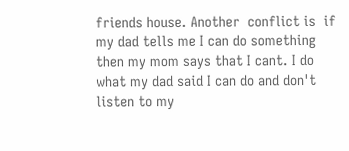friends house. Another  conflict is  if my dad tells me I can do something then my mom says that I cant. I do what my dad said I can do and don't listen to my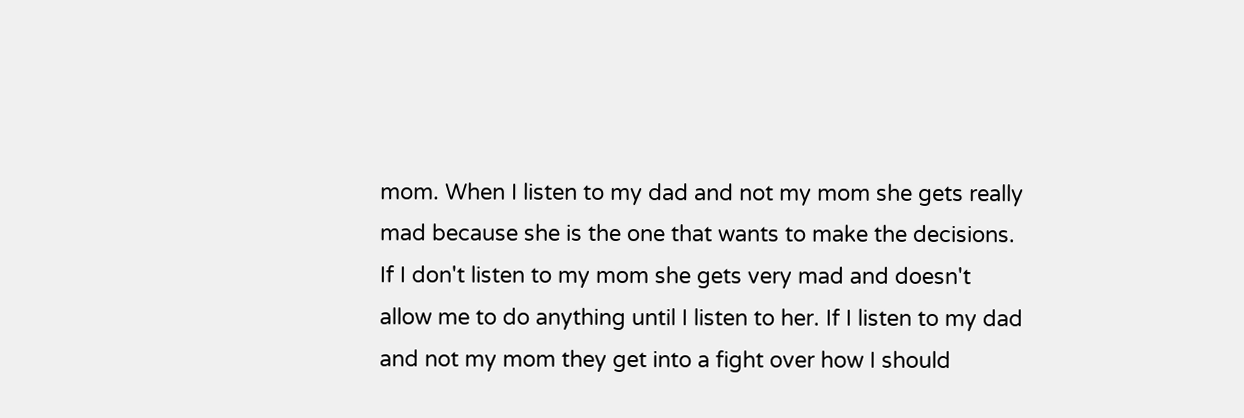mom. When I listen to my dad and not my mom she gets really mad because she is the one that wants to make the decisions. If I don't listen to my mom she gets very mad and doesn't allow me to do anything until I listen to her. If I listen to my dad and not my mom they get into a fight over how I should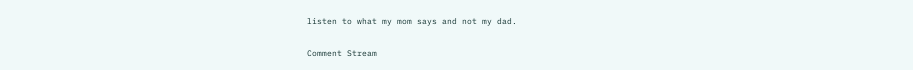listen to what my mom says and not my dad.

Comment Stream